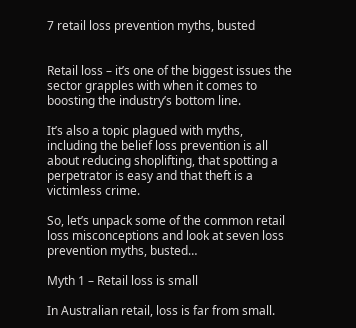7 retail loss prevention myths, busted


Retail loss – it’s one of the biggest issues the sector grapples with when it comes to boosting the industry’s bottom line.

It’s also a topic plagued with myths, including the belief loss prevention is all about reducing shoplifting, that spotting a perpetrator is easy and that theft is a victimless crime.

So, let’s unpack some of the common retail loss misconceptions and look at seven loss prevention myths, busted…

Myth 1 – Retail loss is small

In Australian retail, loss is far from small.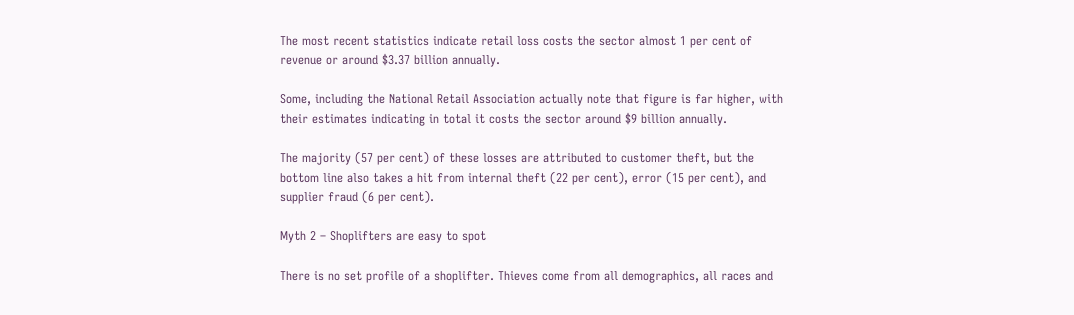The most recent statistics indicate retail loss costs the sector almost 1 per cent of revenue or around $3.37 billion annually.

Some, including the National Retail Association actually note that figure is far higher, with their estimates indicating in total it costs the sector around $9 billion annually.

The majority (57 per cent) of these losses are attributed to customer theft, but the bottom line also takes a hit from internal theft (22 per cent), error (15 per cent), and supplier fraud (6 per cent).

Myth 2 – Shoplifters are easy to spot

There is no set profile of a shoplifter. Thieves come from all demographics, all races and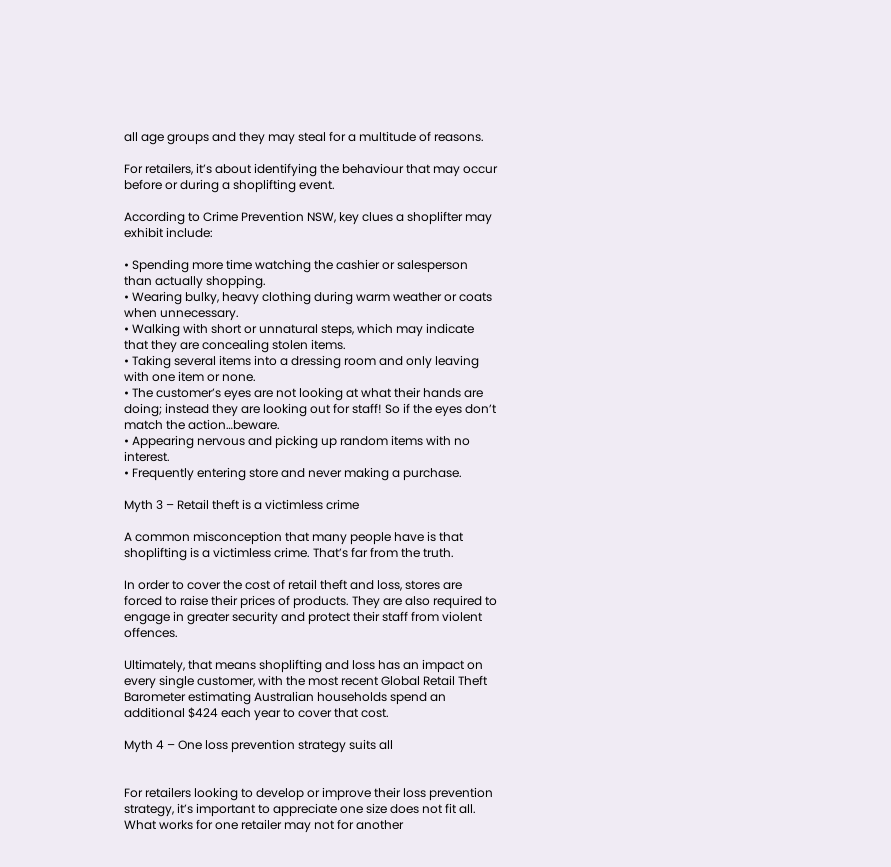all age groups and they may steal for a multitude of reasons.

For retailers, it’s about identifying the behaviour that may occur before or during a shoplifting event.

According to Crime Prevention NSW, key clues a shoplifter may exhibit include:

• Spending more time watching the cashier or salesperson than actually shopping.
• Wearing bulky, heavy clothing during warm weather or coats when unnecessary.
• Walking with short or unnatural steps, which may indicate that they are concealing stolen items.
• Taking several items into a dressing room and only leaving with one item or none.
• The customer’s eyes are not looking at what their hands are doing; instead they are looking out for staff! So if the eyes don’t match the action…beware.
• Appearing nervous and picking up random items with no interest.
• Frequently entering store and never making a purchase.

Myth 3 – Retail theft is a victimless crime

A common misconception that many people have is that shoplifting is a victimless crime. That’s far from the truth.

In order to cover the cost of retail theft and loss, stores are forced to raise their prices of products. They are also required to engage in greater security and protect their staff from violent offences.

Ultimately, that means shoplifting and loss has an impact on every single customer, with the most recent Global Retail Theft Barometer estimating Australian households spend an additional $424 each year to cover that cost.

Myth 4 – One loss prevention strategy suits all


For retailers looking to develop or improve their loss prevention strategy, it’s important to appreciate one size does not fit all. What works for one retailer may not for another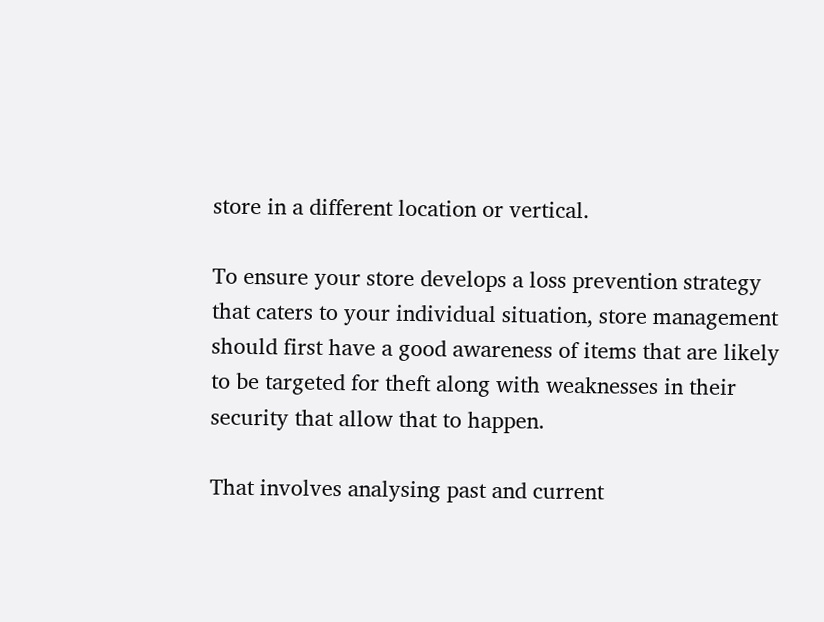store in a different location or vertical.

To ensure your store develops a loss prevention strategy that caters to your individual situation, store management should first have a good awareness of items that are likely to be targeted for theft along with weaknesses in their security that allow that to happen.

That involves analysing past and current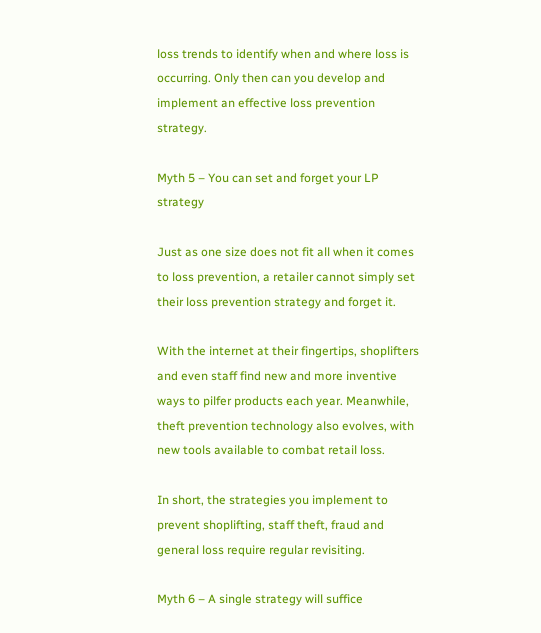loss trends to identify when and where loss is occurring. Only then can you develop and implement an effective loss prevention strategy.

Myth 5 – You can set and forget your LP strategy

Just as one size does not fit all when it comes to loss prevention, a retailer cannot simply set their loss prevention strategy and forget it.

With the internet at their fingertips, shoplifters and even staff find new and more inventive ways to pilfer products each year. Meanwhile, theft prevention technology also evolves, with new tools available to combat retail loss.

In short, the strategies you implement to prevent shoplifting, staff theft, fraud and general loss require regular revisiting.

Myth 6 – A single strategy will suffice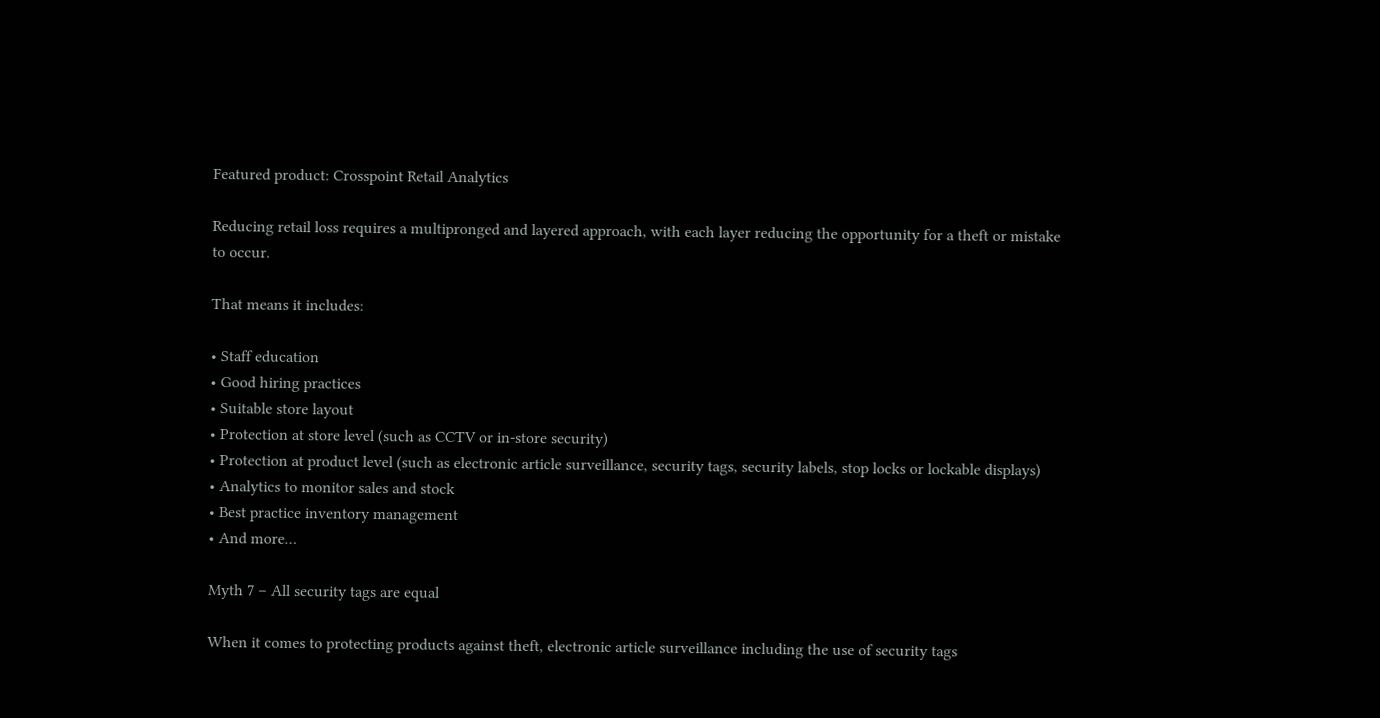Featured product: Crosspoint Retail Analytics

Reducing retail loss requires a multipronged and layered approach, with each layer reducing the opportunity for a theft or mistake to occur.

That means it includes:

• Staff education
• Good hiring practices
• Suitable store layout
• Protection at store level (such as CCTV or in-store security)
• Protection at product level (such as electronic article surveillance, security tags, security labels, stop locks or lockable displays)
• Analytics to monitor sales and stock
• Best practice inventory management
• And more…

Myth 7 – All security tags are equal

When it comes to protecting products against theft, electronic article surveillance including the use of security tags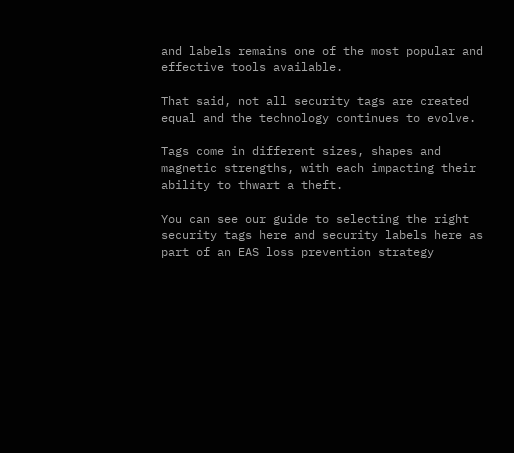and labels remains one of the most popular and effective tools available.

That said, not all security tags are created equal and the technology continues to evolve.

Tags come in different sizes, shapes and magnetic strengths, with each impacting their ability to thwart a theft.

You can see our guide to selecting the right security tags here and security labels here as part of an EAS loss prevention strategy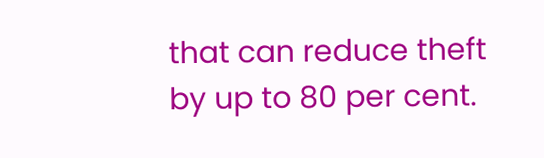that can reduce theft by up to 80 per cent.